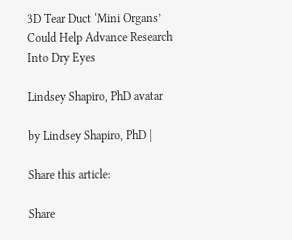3D Tear Duct ‘Mini Organs’ Could Help Advance Research Into Dry Eyes

Lindsey Shapiro, PhD avatar

by Lindsey Shapiro, PhD |

Share this article:

Share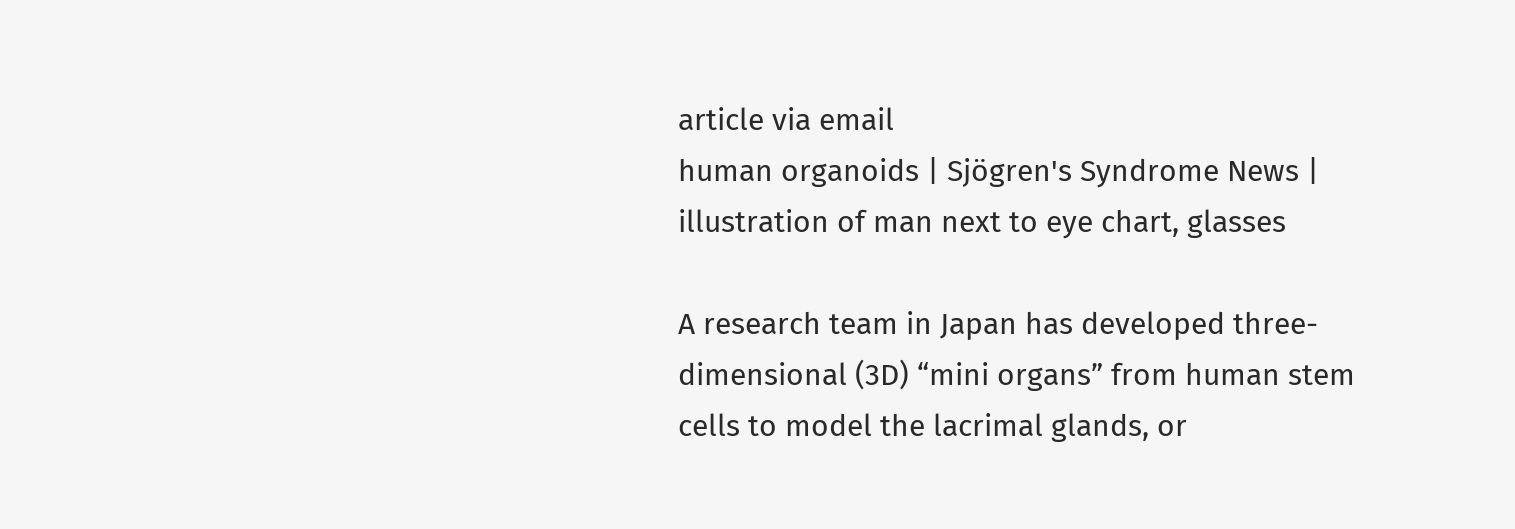article via email
human organoids | Sjögren's Syndrome News | illustration of man next to eye chart, glasses

A research team in Japan has developed three-dimensional (3D) “mini organs” from human stem cells to model the lacrimal glands, or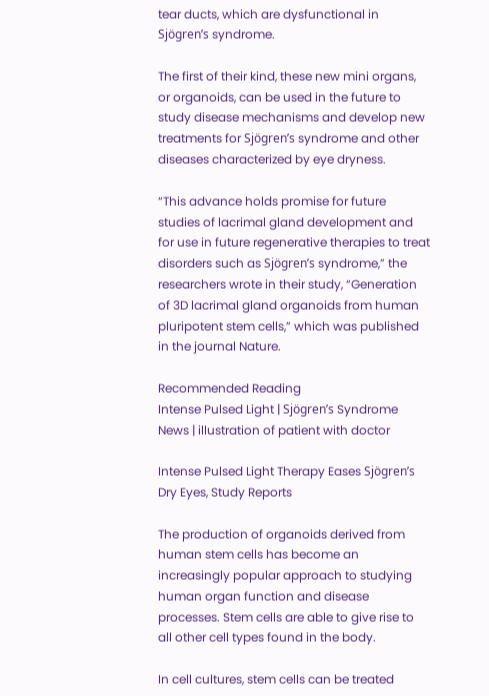tear ducts, which are dysfunctional in Sjögren’s syndrome.

The first of their kind, these new mini organs, or organoids, can be used in the future to study disease mechanisms and develop new treatments for Sjögren’s syndrome and other diseases characterized by eye dryness.

“This advance holds promise for future studies of lacrimal gland development and for use in future regenerative therapies to treat disorders such as Sjögren’s syndrome,” the researchers wrote in their study, “Generation of 3D lacrimal gland organoids from human pluripotent stem cells,” which was published in the journal Nature.

Recommended Reading
Intense Pulsed Light | Sjögren’s Syndrome News | illustration of patient with doctor

Intense Pulsed Light Therapy Eases Sjögren’s Dry Eyes, Study Reports

The production of organoids derived from human stem cells has become an increasingly popular approach to studying human organ function and disease processes. Stem cells are able to give rise to all other cell types found in the body.

In cell cultures, stem cells can be treated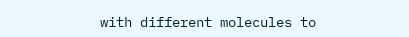with different molecules to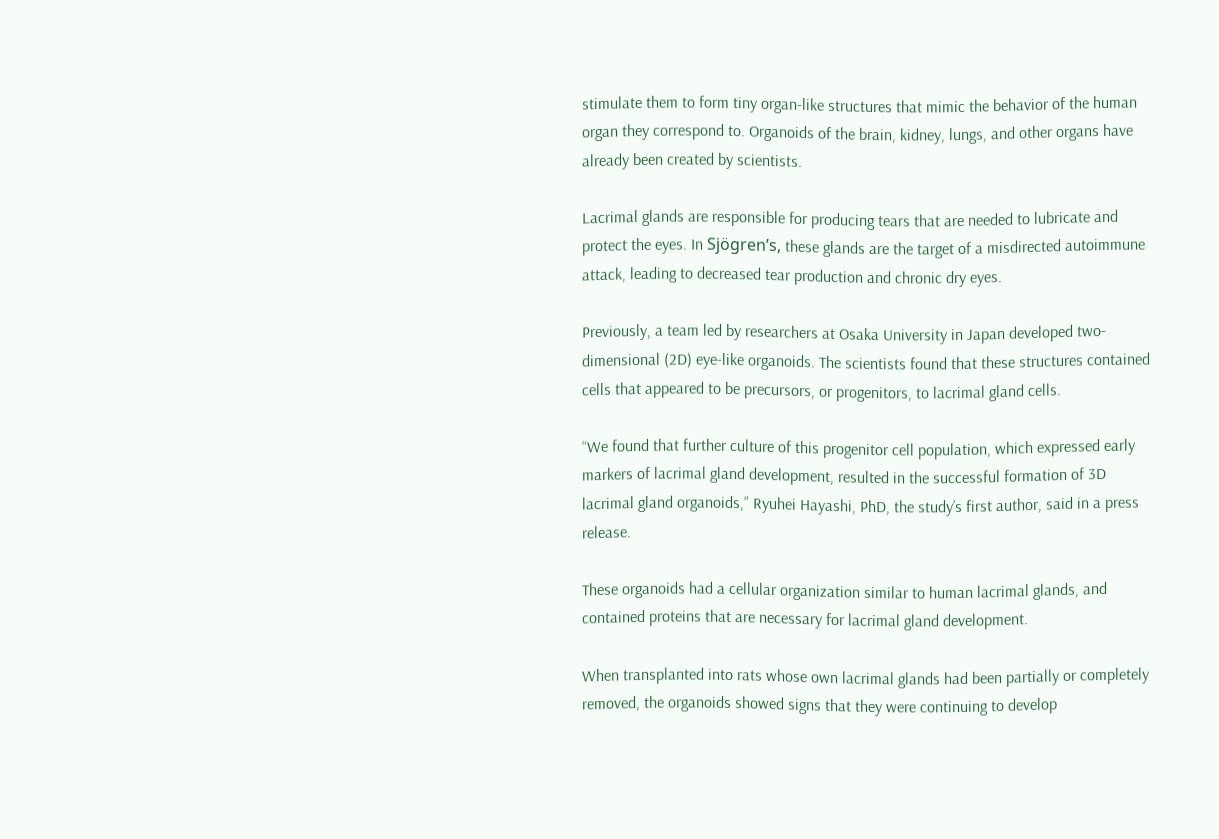stimulate them to form tiny organ-like structures that mimic the behavior of the human organ they correspond to. Organoids of the brain, kidney, lungs, and other organs have already been created by scientists.

Lacrimal glands are responsible for producing tears that are needed to lubricate and protect the eyes. In Sjögren’s, these glands are the target of a misdirected autoimmune attack, leading to decreased tear production and chronic dry eyes.

Previously, a team led by researchers at Osaka University in Japan developed two-dimensional (2D) eye-like organoids. The scientists found that these structures contained cells that appeared to be precursors, or progenitors, to lacrimal gland cells.

“We found that further culture of this progenitor cell population, which expressed early markers of lacrimal gland development, resulted in the successful formation of 3D lacrimal gland organoids,” Ryuhei Hayashi, PhD, the study’s first author, said in a press release.

These organoids had a cellular organization similar to human lacrimal glands, and contained proteins that are necessary for lacrimal gland development.

When transplanted into rats whose own lacrimal glands had been partially or completely removed, the organoids showed signs that they were continuing to develop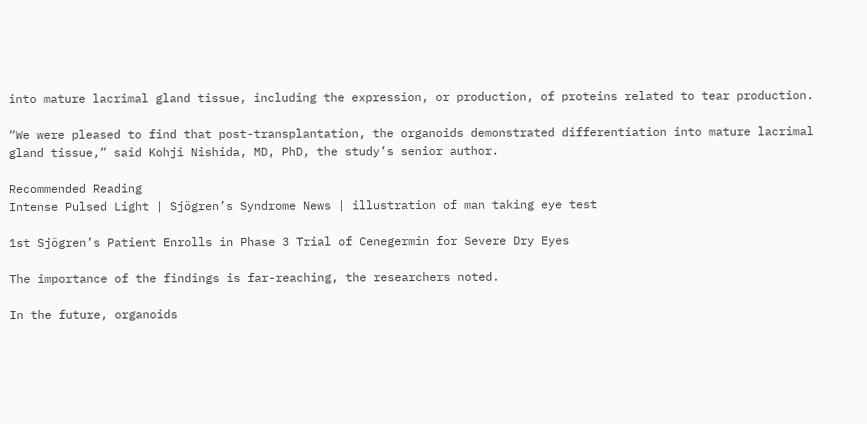into mature lacrimal gland tissue, including the expression, or production, of proteins related to tear production.

“We were pleased to find that post-transplantation, the organoids demonstrated differentiation into mature lacrimal gland tissue,” said Kohji Nishida, MD, PhD, the study’s senior author.

Recommended Reading
Intense Pulsed Light | Sjögren’s Syndrome News | illustration of man taking eye test

1st Sjögren’s Patient Enrolls in Phase 3 Trial of Cenegermin for Severe Dry Eyes

The importance of the findings is far-reaching, the researchers noted.

In the future, organoids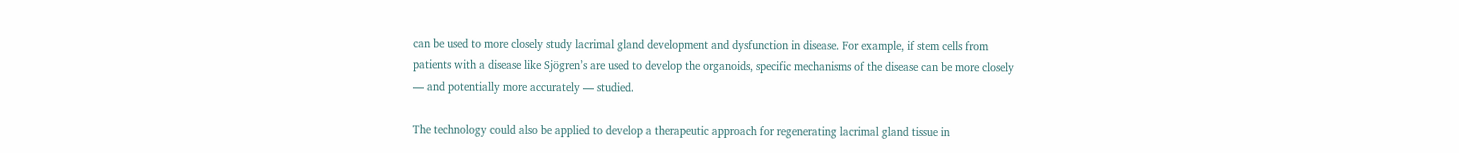can be used to more closely study lacrimal gland development and dysfunction in disease. For example, if stem cells from patients with a disease like Sjögren’s are used to develop the organoids, specific mechanisms of the disease can be more closely — and potentially more accurately — studied.

The technology could also be applied to develop a therapeutic approach for regenerating lacrimal gland tissue in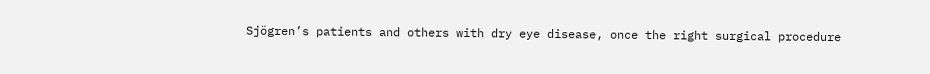Sjögren’s patients and others with dry eye disease, once the right surgical procedure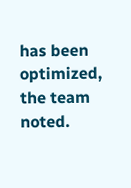has been optimized, the team noted.